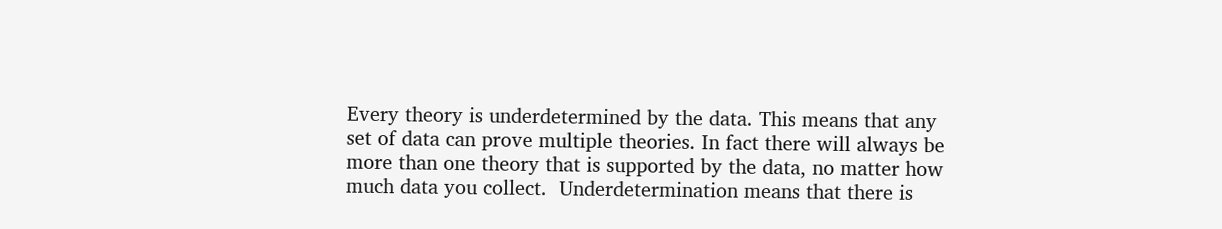Every theory is underdetermined by the data. This means that any set of data can prove multiple theories. In fact there will always be more than one theory that is supported by the data, no matter how much data you collect.  Underdetermination means that there is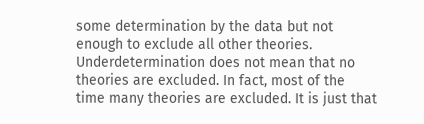some determination by the data but not enough to exclude all other theories. Underdetermination does not mean that no theories are excluded. In fact, most of the time many theories are excluded. It is just that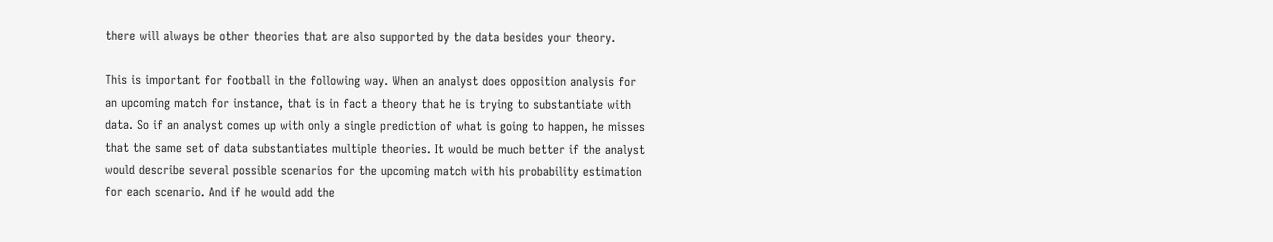there will always be other theories that are also supported by the data besides your theory.

This is important for football in the following way. When an analyst does opposition analysis for an upcoming match for instance, that is in fact a theory that he is trying to substantiate with data. So if an analyst comes up with only a single prediction of what is going to happen, he misses that the same set of data substantiates multiple theories. It would be much better if the analyst would describe several possible scenarios for the upcoming match with his probability estimation for each scenario. And if he would add the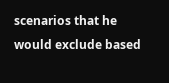scenarios that he would exclude based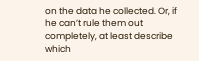on the data he collected. Or, if he can’t rule them out completely, at least describe which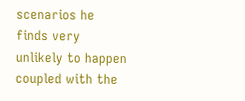scenarios he finds very unlikely to happen coupled with the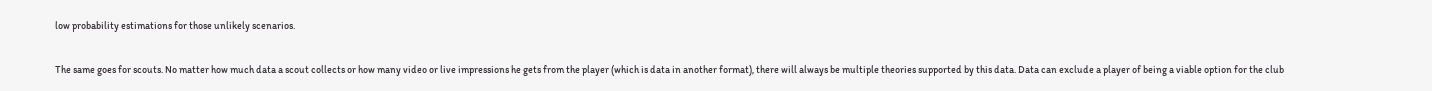low probability estimations for those unlikely scenarios.

The same goes for scouts. No matter how much data a scout collects or how many video or live impressions he gets from the player (which is data in another format), there will always be multiple theories supported by this data. Data can exclude a player of being a viable option for the club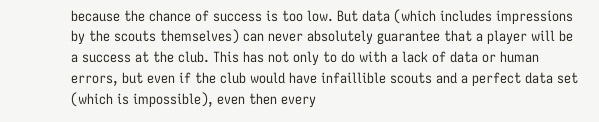because the chance of success is too low. But data (which includes impressions by the scouts themselves) can never absolutely guarantee that a player will be a success at the club. This has not only to do with a lack of data or human errors, but even if the club would have infaillible scouts and a perfect data set (which is impossible), even then every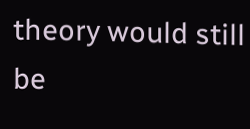theory would still be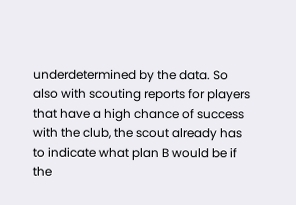underdetermined by the data. So also with scouting reports for players that have a high chance of success with the club, the scout already has to indicate what plan B would be if the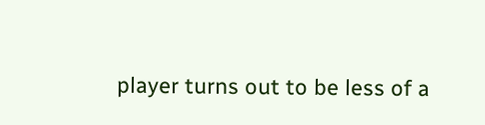player turns out to be less of a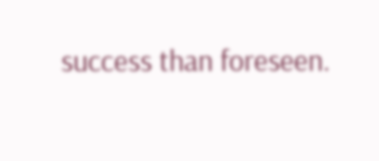success than foreseen.